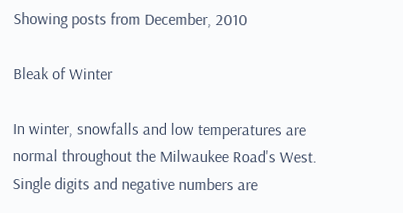Showing posts from December, 2010

Bleak of Winter

In winter, snowfalls and low temperatures are normal throughout the Milwaukee Road's West.  Single digits and negative numbers are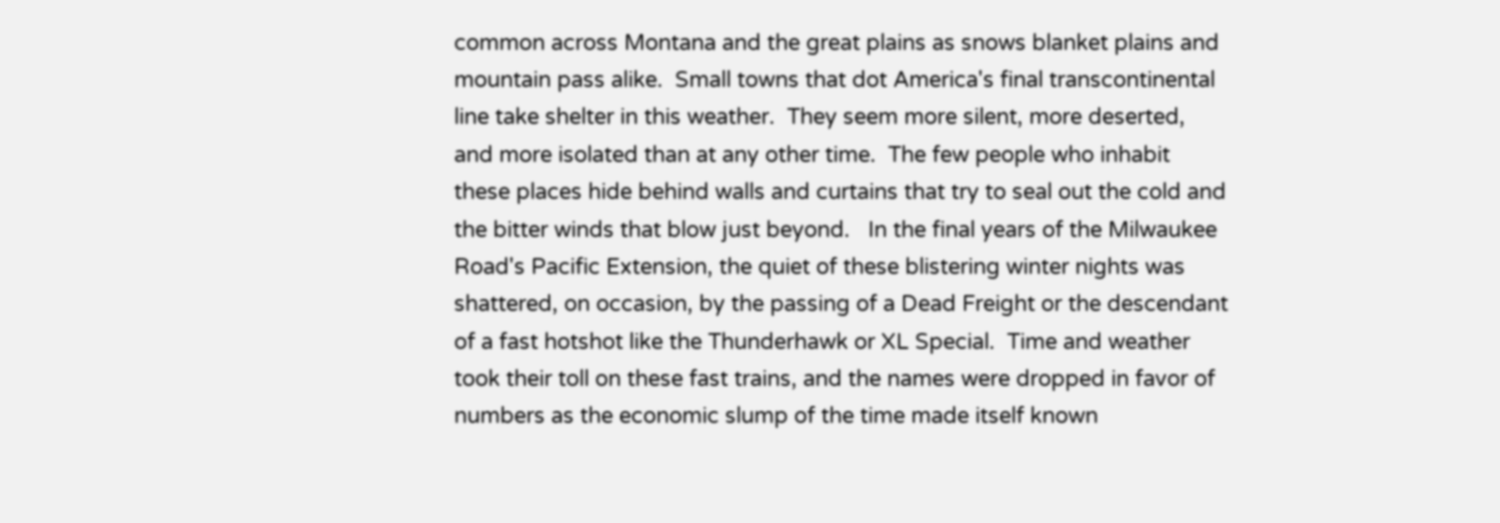common across Montana and the great plains as snows blanket plains and mountain pass alike.  Small towns that dot America's final transcontinental line take shelter in this weather.  They seem more silent, more deserted, and more isolated than at any other time.  The few people who inhabit these places hide behind walls and curtains that try to seal out the cold and the bitter winds that blow just beyond.   In the final years of the Milwaukee Road's Pacific Extension, the quiet of these blistering winter nights was shattered, on occasion, by the passing of a Dead Freight or the descendant of a fast hotshot like the Thunderhawk or XL Special.  Time and weather took their toll on these fast trains, and the names were dropped in favor of numbers as the economic slump of the time made itself known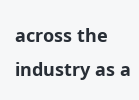across the industry as a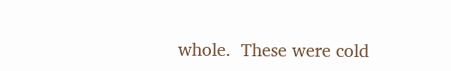whole.  These were cold